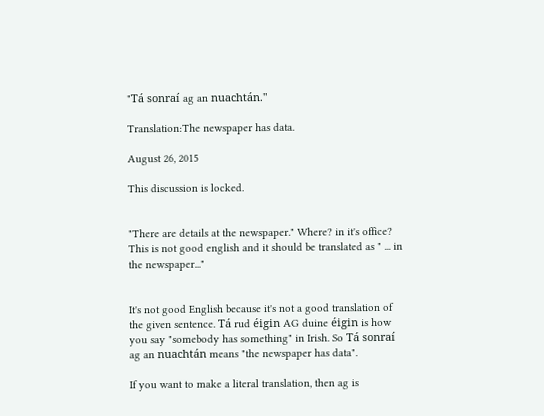"Tá sonraí ag an nuachtán."

Translation:The newspaper has data.

August 26, 2015

This discussion is locked.


"There are details at the newspaper." Where? in it's office? This is not good english and it should be translated as " ... in the newspaper..."


It's not good English because it's not a good translation of the given sentence. Tá rud éigin AG duine éigin is how you say "somebody has something" in Irish. So Tá sonraí ag an nuachtán means "the newspaper has data".

If you want to make a literal translation, then ag is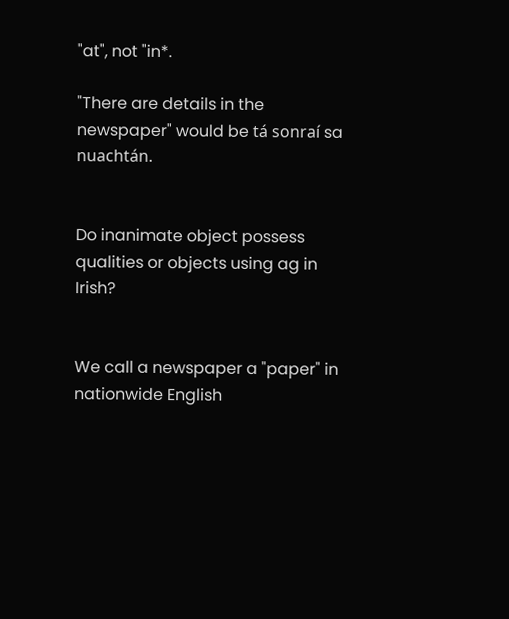"at", not "in*.

"There are details in the newspaper" would be tá sonraí sa nuachtán.


Do inanimate object possess qualities or objects using ag in Irish?


We call a newspaper a "paper" in nationwide English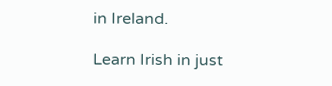in Ireland.

Learn Irish in just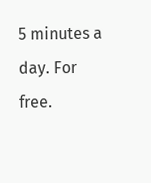5 minutes a day. For free.